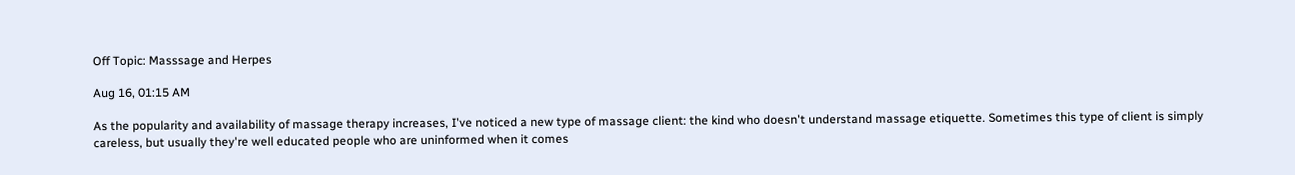Off Topic: Masssage and Herpes

Aug 16, 01:15 AM

As the popularity and availability of massage therapy increases, I've noticed a new type of massage client: the kind who doesn't understand massage etiquette. Sometimes this type of client is simply careless, but usually they're well educated people who are uninformed when it comes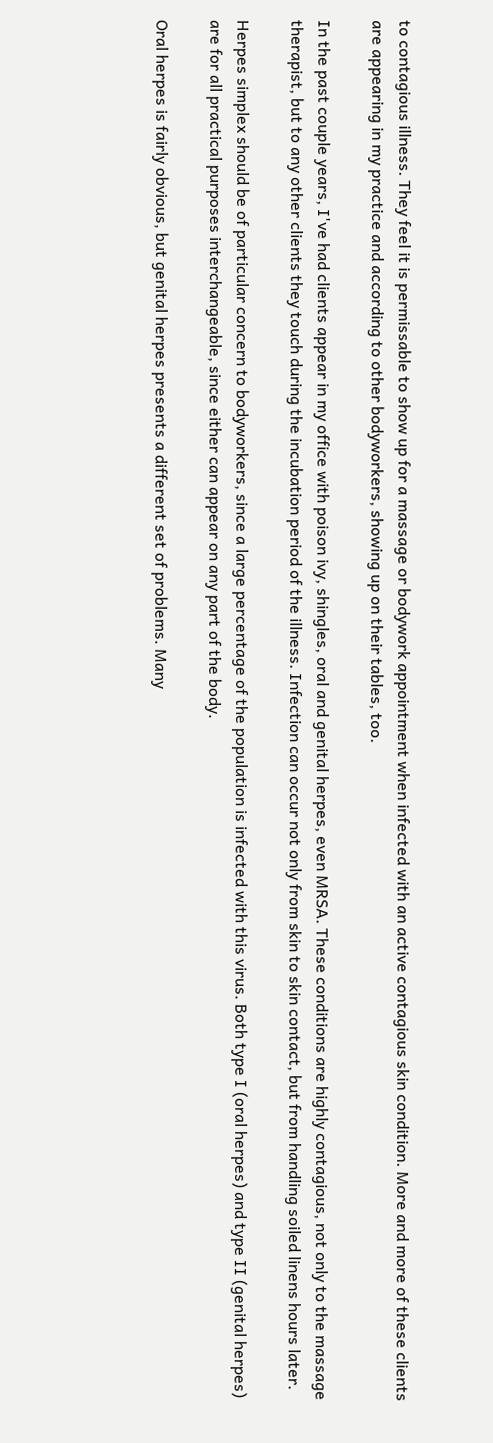to contagious illness. They feel it is permissable to show up for a massage or bodywork appointment when infected with an active contagious skin condition. More and more of these clients are appearing in my practice and according to other bodyworkers, showing up on their tables, too.

In the past couple years, I've had clients appear in my office with poison ivy, shingles, oral and genital herpes, even MRSA. These conditions are highly contagious, not only to the massage therapist, but to any other clients they touch during the incubation period of the illness. Infection can occur not only from skin to skin contact, but from handling soiled linens hours later.

Herpes simplex should be of particular concern to bodyworkers, since a large percentage of the population is infected with this virus. Both type I (oral herpes) and type II (genital herpes) are for all practical purposes interchangeable, since either can appear on any part of the body.

Oral herpes is fairly obvious, but genital herpes presents a different set of problems. Many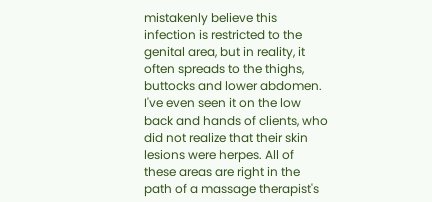mistakenly believe this infection is restricted to the genital area, but in reality, it often spreads to the thighs, buttocks and lower abdomen. I've even seen it on the low back and hands of clients, who did not realize that their skin lesions were herpes. All of these areas are right in the path of a massage therapist's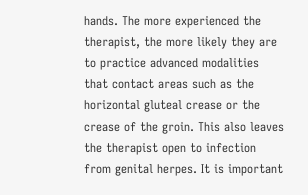hands. The more experienced the therapist, the more likely they are to practice advanced modalities that contact areas such as the horizontal gluteal crease or the crease of the groin. This also leaves the therapist open to infection from genital herpes. It is important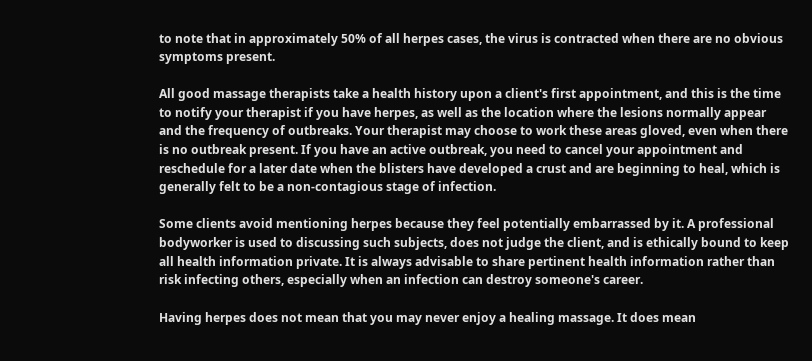to note that in approximately 50% of all herpes cases, the virus is contracted when there are no obvious symptoms present.

All good massage therapists take a health history upon a client's first appointment, and this is the time to notify your therapist if you have herpes, as well as the location where the lesions normally appear and the frequency of outbreaks. Your therapist may choose to work these areas gloved, even when there is no outbreak present. If you have an active outbreak, you need to cancel your appointment and reschedule for a later date when the blisters have developed a crust and are beginning to heal, which is generally felt to be a non-contagious stage of infection.

Some clients avoid mentioning herpes because they feel potentially embarrassed by it. A professional bodyworker is used to discussing such subjects, does not judge the client, and is ethically bound to keep all health information private. It is always advisable to share pertinent health information rather than risk infecting others, especially when an infection can destroy someone's career.

Having herpes does not mean that you may never enjoy a healing massage. It does mean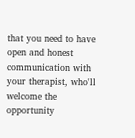that you need to have open and honest communication with your therapist, who'll welcome the opportunity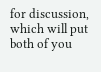for discussion, which will put both of you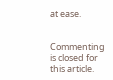at ease.


Commenting is closed for this article.